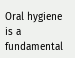Oral hygiene is a fundamental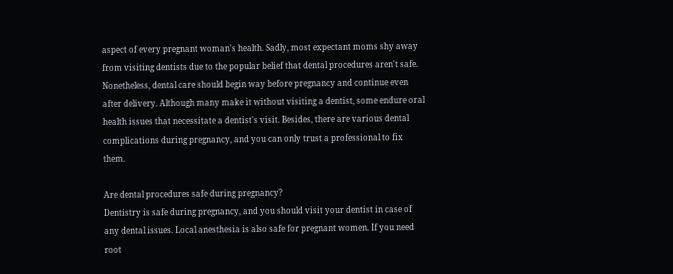aspect of every pregnant woman's health. Sadly, most expectant moms shy away from visiting dentists due to the popular belief that dental procedures aren't safe. Nonetheless, dental care should begin way before pregnancy and continue even after delivery. Although many make it without visiting a dentist, some endure oral health issues that necessitate a dentist's visit. Besides, there are various dental complications during pregnancy, and you can only trust a professional to fix them.

Are dental procedures safe during pregnancy?
Dentistry is safe during pregnancy, and you should visit your dentist in case of any dental issues. Local anesthesia is also safe for pregnant women. If you need root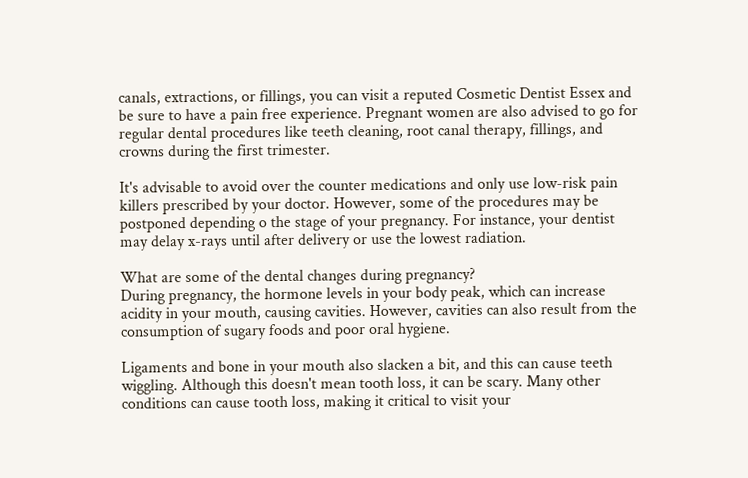canals, extractions, or fillings, you can visit a reputed Cosmetic Dentist Essex and be sure to have a pain free experience. Pregnant women are also advised to go for regular dental procedures like teeth cleaning, root canal therapy, fillings, and crowns during the first trimester.

It's advisable to avoid over the counter medications and only use low-risk pain killers prescribed by your doctor. However, some of the procedures may be postponed depending o the stage of your pregnancy. For instance, your dentist may delay x-rays until after delivery or use the lowest radiation.

What are some of the dental changes during pregnancy?
During pregnancy, the hormone levels in your body peak, which can increase acidity in your mouth, causing cavities. However, cavities can also result from the consumption of sugary foods and poor oral hygiene.

Ligaments and bone in your mouth also slacken a bit, and this can cause teeth wiggling. Although this doesn't mean tooth loss, it can be scary. Many other conditions can cause tooth loss, making it critical to visit your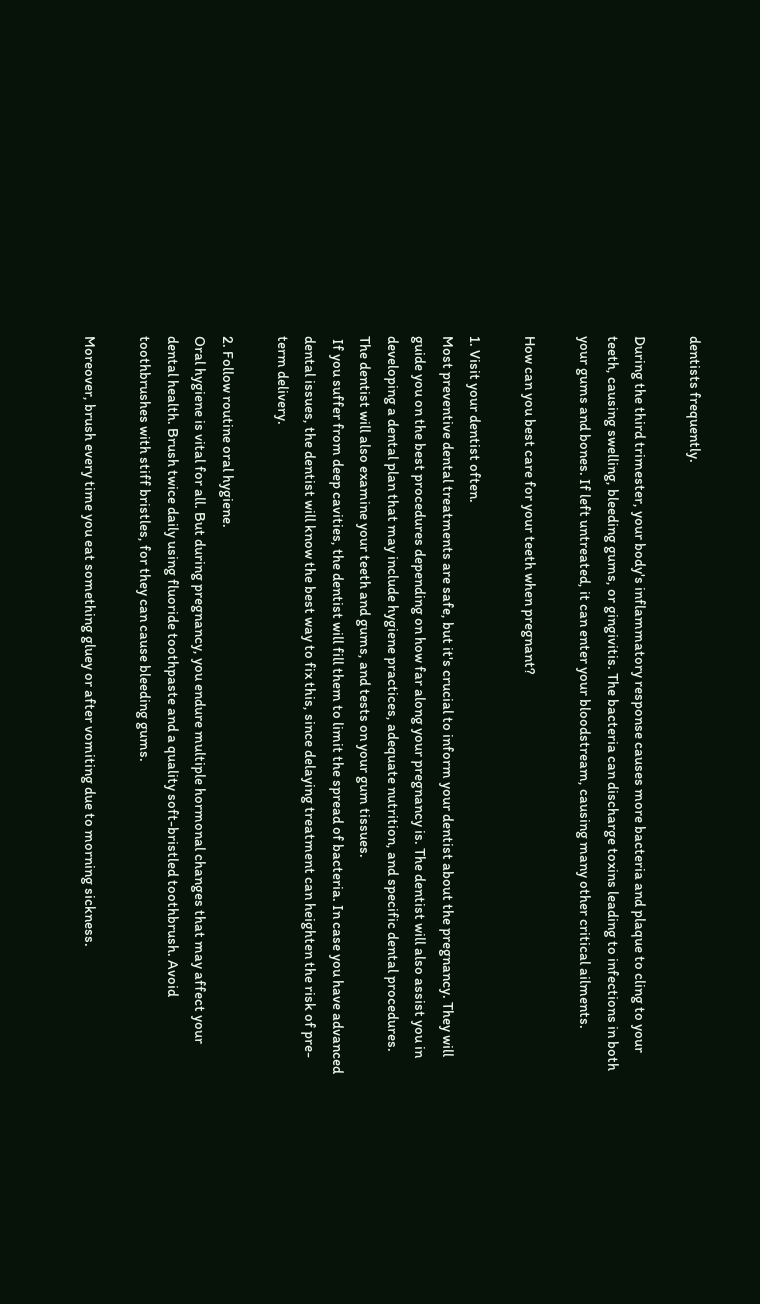dentists frequently.

During the third trimester, your body's inflammatory response causes more bacteria and plaque to cling to your teeth, causing swelling, bleeding gums, or gingivitis. The bacteria can discharge toxins leading to infections in both your gums and bones. If left untreated, it can enter your bloodstream, causing many other critical ailments.

How can you best care for your teeth when pregnant?

1. Visit your dentist often.
Most preventive dental treatments are safe, but it's crucial to inform your dentist about the pregnancy. They will guide you on the best procedures depending on how far along your pregnancy is. The dentist will also assist you in developing a dental plan that may include hygiene practices, adequate nutrition, and specific dental procedures. The dentist will also examine your teeth and gums, and tests on your gum tissues.
 If you suffer from deep cavities, the dentist will fill them to limit the spread of bacteria. In case you have advanced dental issues, the dentist will know the best way to fix this, since delaying treatment can heighten the risk of pre-term delivery.

2. Follow routine oral hygiene.
Oral hygiene is vital for all. But during pregnancy, you endure multiple hormonal changes that may affect your dental health. Brush twice daily using fluoride toothpaste and a quality soft-bristled toothbrush. Avoid toothbrushes with stiff bristles, for they can cause bleeding gums.

Moreover, brush every time you eat something gluey or after vomiting due to morning sickness.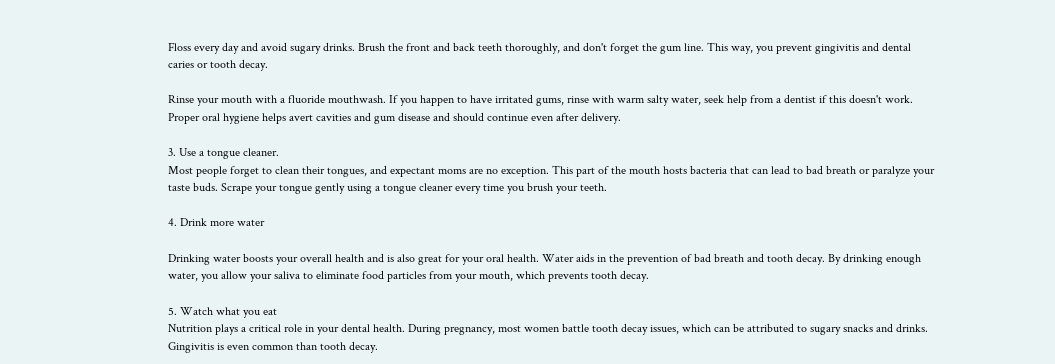Floss every day and avoid sugary drinks. Brush the front and back teeth thoroughly, and don't forget the gum line. This way, you prevent gingivitis and dental caries or tooth decay.

Rinse your mouth with a fluoride mouthwash. If you happen to have irritated gums, rinse with warm salty water, seek help from a dentist if this doesn't work. Proper oral hygiene helps avert cavities and gum disease and should continue even after delivery.

3. Use a tongue cleaner.
Most people forget to clean their tongues, and expectant moms are no exception. This part of the mouth hosts bacteria that can lead to bad breath or paralyze your taste buds. Scrape your tongue gently using a tongue cleaner every time you brush your teeth.

4. Drink more water

Drinking water boosts your overall health and is also great for your oral health. Water aids in the prevention of bad breath and tooth decay. By drinking enough water, you allow your saliva to eliminate food particles from your mouth, which prevents tooth decay.

5. Watch what you eat
Nutrition plays a critical role in your dental health. During pregnancy, most women battle tooth decay issues, which can be attributed to sugary snacks and drinks. Gingivitis is even common than tooth decay.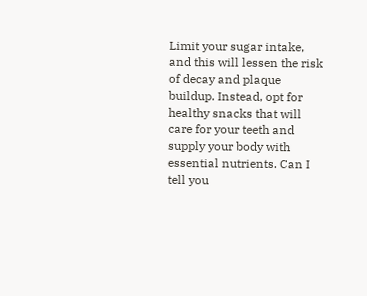Limit your sugar intake, and this will lessen the risk of decay and plaque buildup. Instead, opt for healthy snacks that will care for your teeth and supply your body with essential nutrients. Can I tell you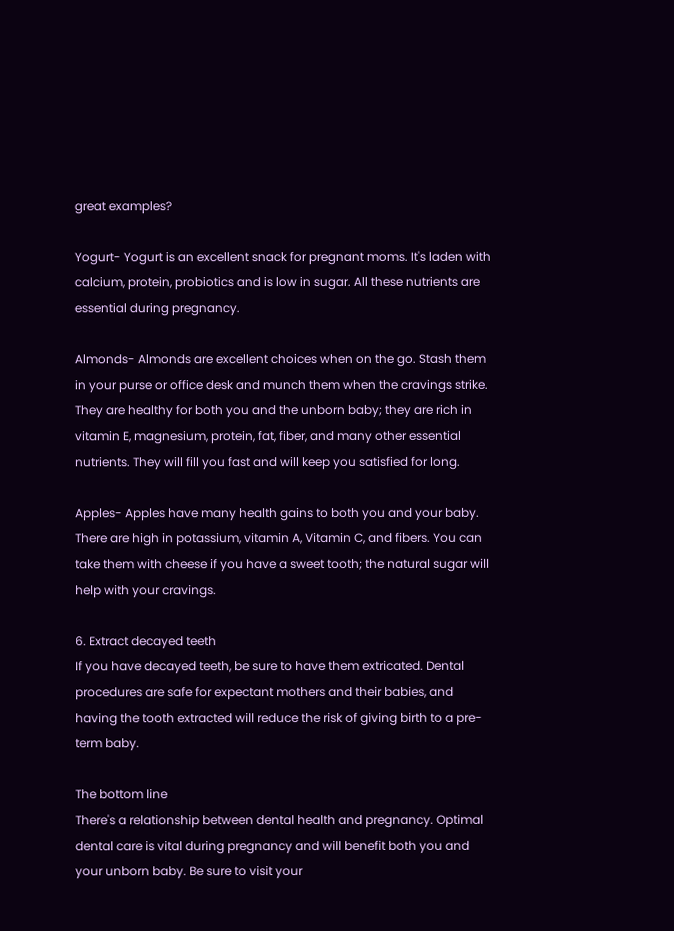great examples?

Yogurt- Yogurt is an excellent snack for pregnant moms. It's laden with calcium, protein, probiotics and is low in sugar. All these nutrients are essential during pregnancy.

Almonds- Almonds are excellent choices when on the go. Stash them in your purse or office desk and munch them when the cravings strike. They are healthy for both you and the unborn baby; they are rich in vitamin E, magnesium, protein, fat, fiber, and many other essential nutrients. They will fill you fast and will keep you satisfied for long.

Apples- Apples have many health gains to both you and your baby. There are high in potassium, vitamin A, Vitamin C, and fibers. You can take them with cheese if you have a sweet tooth; the natural sugar will help with your cravings.

6. Extract decayed teeth
If you have decayed teeth, be sure to have them extricated. Dental procedures are safe for expectant mothers and their babies, and having the tooth extracted will reduce the risk of giving birth to a pre-term baby.

The bottom line
There's a relationship between dental health and pregnancy. Optimal dental care is vital during pregnancy and will benefit both you and your unborn baby. Be sure to visit your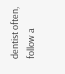dentist often, follow a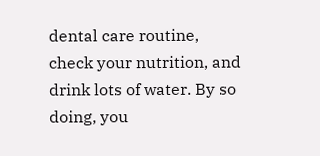dental care routine, check your nutrition, and drink lots of water. By so doing, you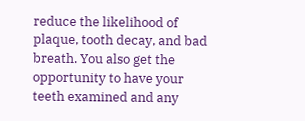reduce the likelihood of plaque, tooth decay, and bad breath. You also get the opportunity to have your teeth examined and any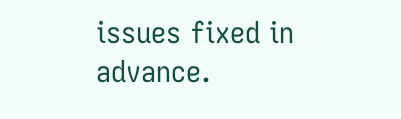issues fixed in advance.